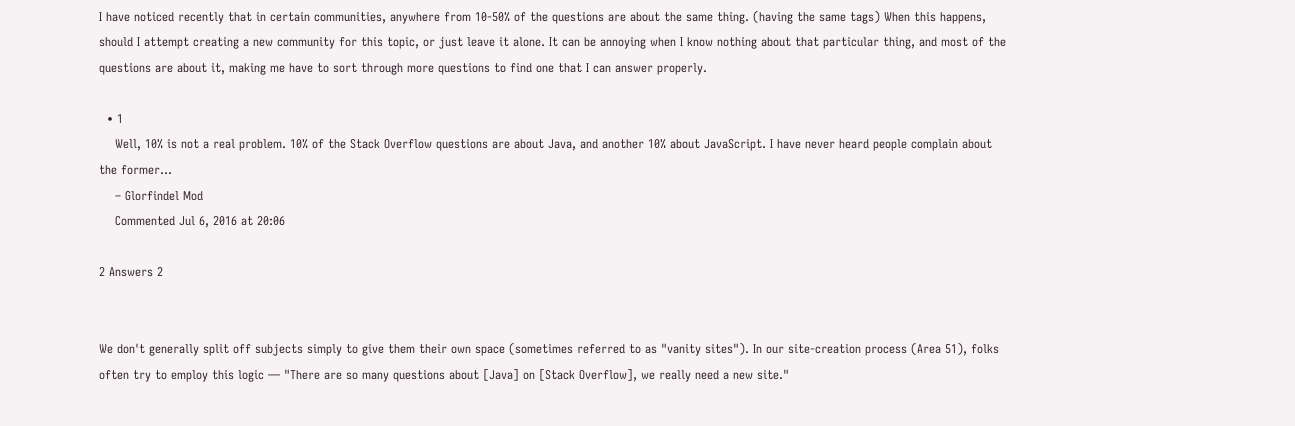I have noticed recently that in certain communities, anywhere from 10-50% of the questions are about the same thing. (having the same tags) When this happens, should I attempt creating a new community for this topic, or just leave it alone. It can be annoying when I know nothing about that particular thing, and most of the questions are about it, making me have to sort through more questions to find one that I can answer properly.

  • 1
    Well, 10% is not a real problem. 10% of the Stack Overflow questions are about Java, and another 10% about JavaScript. I have never heard people complain about the former...
    – Glorfindel Mod
    Commented Jul 6, 2016 at 20:06

2 Answers 2


We don't generally split off subjects simply to give them their own space (sometimes referred to as "vanity sites"). In our site-creation process (Area 51), folks often try to employ this logic — "There are so many questions about [Java] on [Stack Overflow], we really need a new site."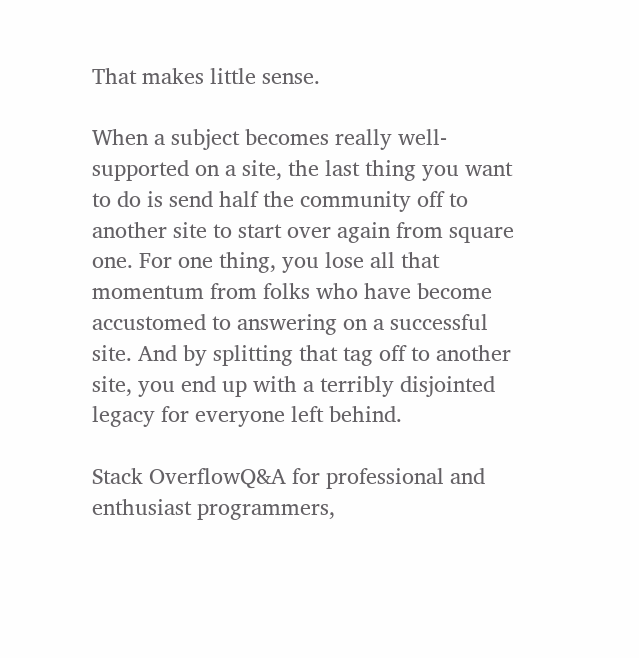That makes little sense.

When a subject becomes really well-supported on a site, the last thing you want to do is send half the community off to another site to start over again from square one. For one thing, you lose all that momentum from folks who have become accustomed to answering on a successful site. And by splitting that tag off to another site, you end up with a terribly disjointed legacy for everyone left behind.

Stack OverflowQ&A for professional and enthusiast programmers,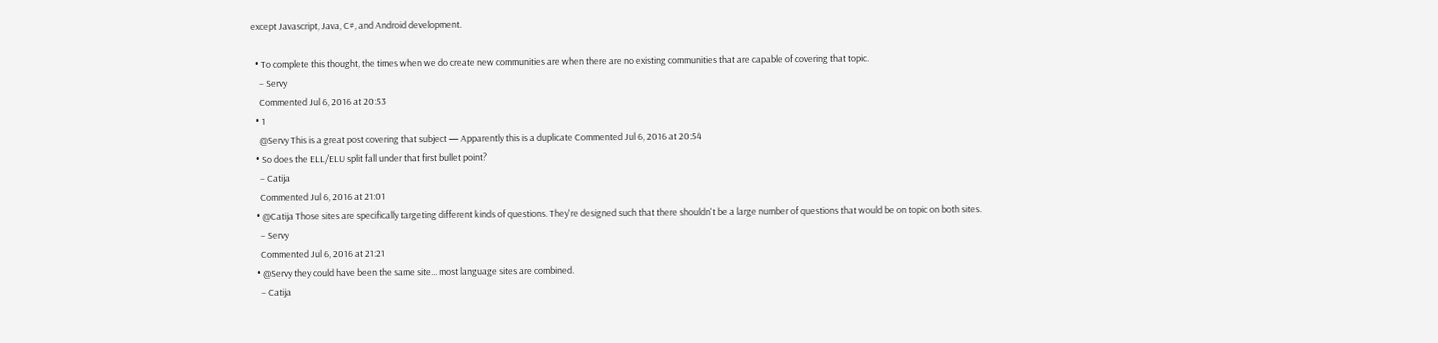except Javascript, Java, C#, and Android development.

  • To complete this thought, the times when we do create new communities are when there are no existing communities that are capable of covering that topic.
    – Servy
    Commented Jul 6, 2016 at 20:53
  • 1
    @Servy This is a great post covering that subject — Apparently this is a duplicate Commented Jul 6, 2016 at 20:54
  • So does the ELL/ELU split fall under that first bullet point?
    – Catija
    Commented Jul 6, 2016 at 21:01
  • @Catija Those sites are specifically targeting different kinds of questions. They're designed such that there shouldn't be a large number of questions that would be on topic on both sites.
    – Servy
    Commented Jul 6, 2016 at 21:21
  • @Servy they could have been the same site... most language sites are combined.
    – Catija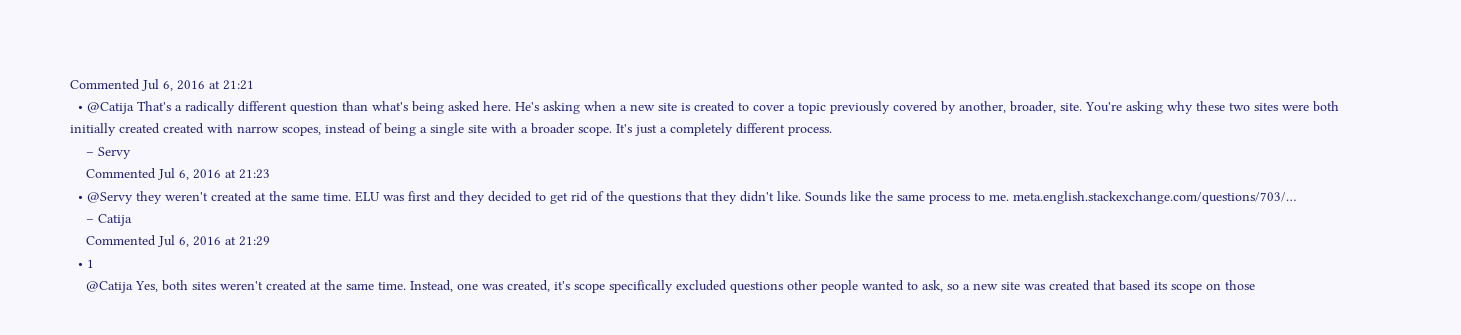Commented Jul 6, 2016 at 21:21
  • @Catija That's a radically different question than what's being asked here. He's asking when a new site is created to cover a topic previously covered by another, broader, site. You're asking why these two sites were both initially created created with narrow scopes, instead of being a single site with a broader scope. It's just a completely different process.
    – Servy
    Commented Jul 6, 2016 at 21:23
  • @Servy they weren't created at the same time. ELU was first and they decided to get rid of the questions that they didn't like. Sounds like the same process to me. meta.english.stackexchange.com/questions/703/…
    – Catija
    Commented Jul 6, 2016 at 21:29
  • 1
    @Catija Yes, both sites weren't created at the same time. Instead, one was created, it's scope specifically excluded questions other people wanted to ask, so a new site was created that based its scope on those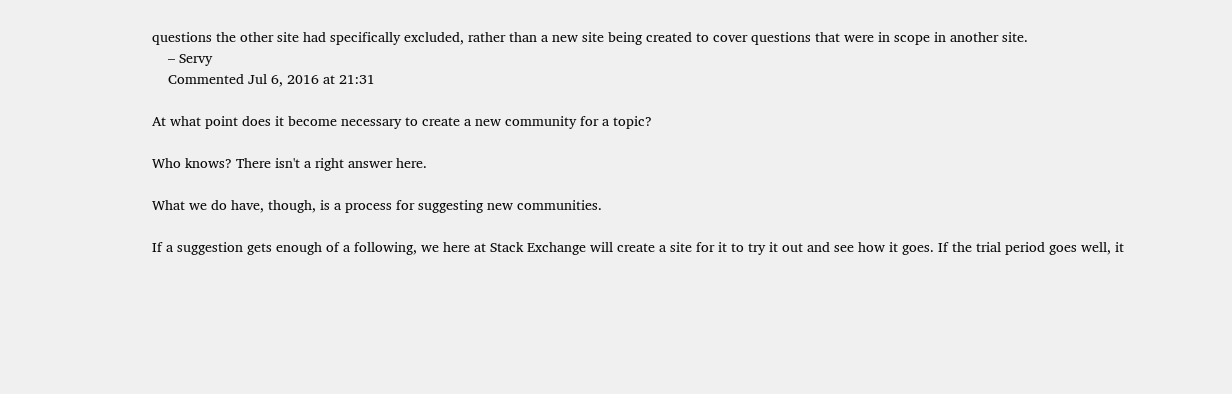questions the other site had specifically excluded, rather than a new site being created to cover questions that were in scope in another site.
    – Servy
    Commented Jul 6, 2016 at 21:31

At what point does it become necessary to create a new community for a topic?

Who knows? There isn't a right answer here.

What we do have, though, is a process for suggesting new communities.

If a suggestion gets enough of a following, we here at Stack Exchange will create a site for it to try it out and see how it goes. If the trial period goes well, it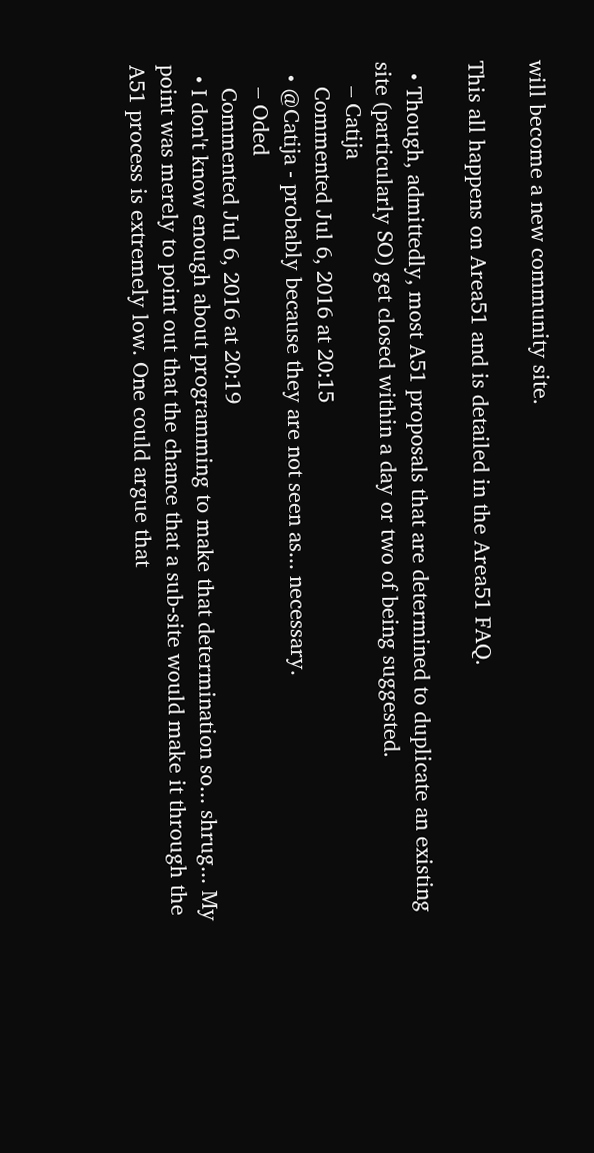will become a new community site.

This all happens on Area51 and is detailed in the Area51 FAQ.

  • Though, admittedly, most A51 proposals that are determined to duplicate an existing site (particularly SO) get closed within a day or two of being suggested.
    – Catija
    Commented Jul 6, 2016 at 20:15
  • @Catija - probably because they are not seen as... necessary.
    – Oded
    Commented Jul 6, 2016 at 20:19
  • I don't know enough about programming to make that determination so... shrug... My point was merely to point out that the chance that a sub-site would make it through the A51 process is extremely low. One could argue that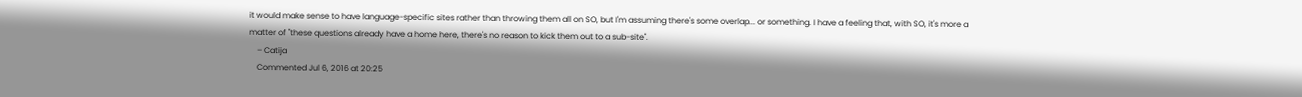it would make sense to have language-specific sites rather than throwing them all on SO, but I'm assuming there's some overlap... or something. I have a feeling that, with SO, it's more a matter of "these questions already have a home here, there's no reason to kick them out to a sub-site".
    – Catija
    Commented Jul 6, 2016 at 20:25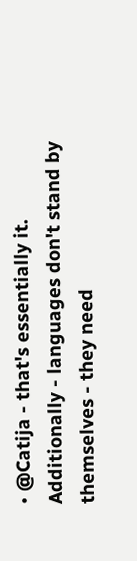• @Catija - that's essentially it. Additionally - languages don't stand by themselves - they need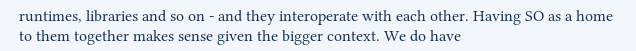runtimes, libraries and so on - and they interoperate with each other. Having SO as a home to them together makes sense given the bigger context. We do have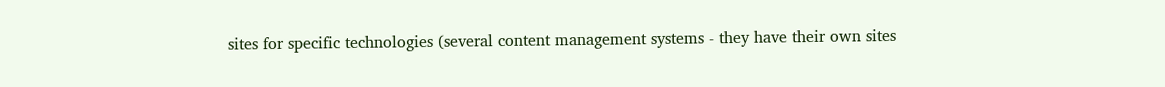sites for specific technologies (several content management systems - they have their own sites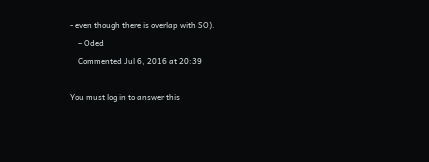- even though there is overlap with SO).
    – Oded
    Commented Jul 6, 2016 at 20:39

You must log in to answer this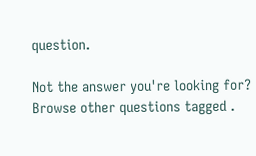question.

Not the answer you're looking for? Browse other questions tagged .